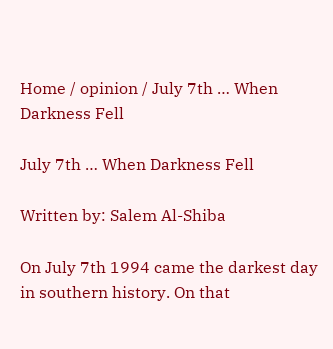Home / opinion / July 7th … When Darkness Fell

July 7th … When Darkness Fell

Written by: Salem Al-Shiba

On July 7th 1994 came the darkest day in southern history. On that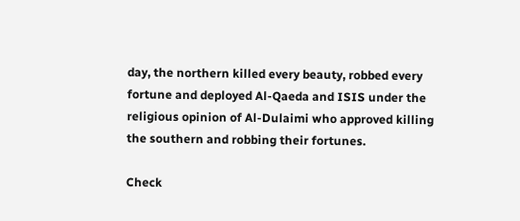day, the northern killed every beauty, robbed every fortune and deployed Al-Qaeda and ISIS under the religious opinion of Al-Dulaimi who approved killing the southern and robbing their fortunes.

Check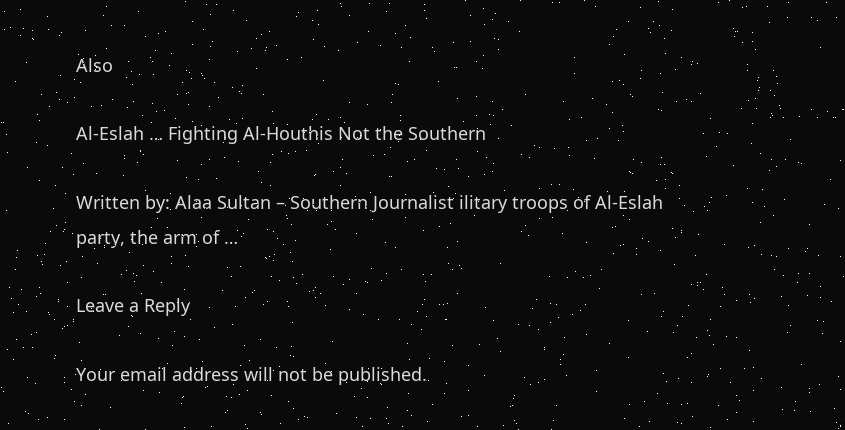Also

Al-Eslah … Fighting Al-Houthis Not the Southern

Written by: Alaa Sultan – Southern Journalist ilitary troops of Al-Eslah party, the arm of …

Leave a Reply

Your email address will not be published.